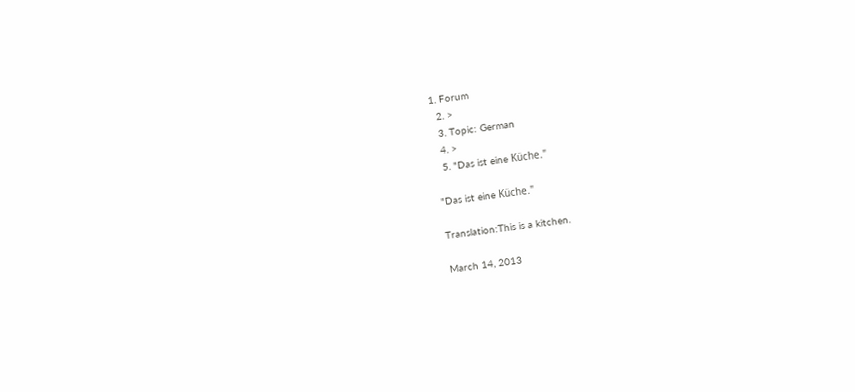1. Forum
  2. >
  3. Topic: German
  4. >
  5. "Das ist eine Küche."

"Das ist eine Küche."

Translation:This is a kitchen.

March 14, 2013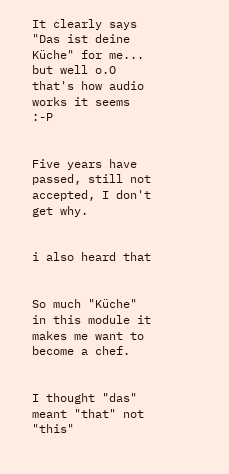It clearly says "Das ist deine Küche" for me... but well o.O that's how audio works it seems :-P


Five years have passed, still not accepted, I don't get why.


i also heard that


So much "Küche" in this module it makes me want to become a chef.


I thought "das" meant "that" not "this"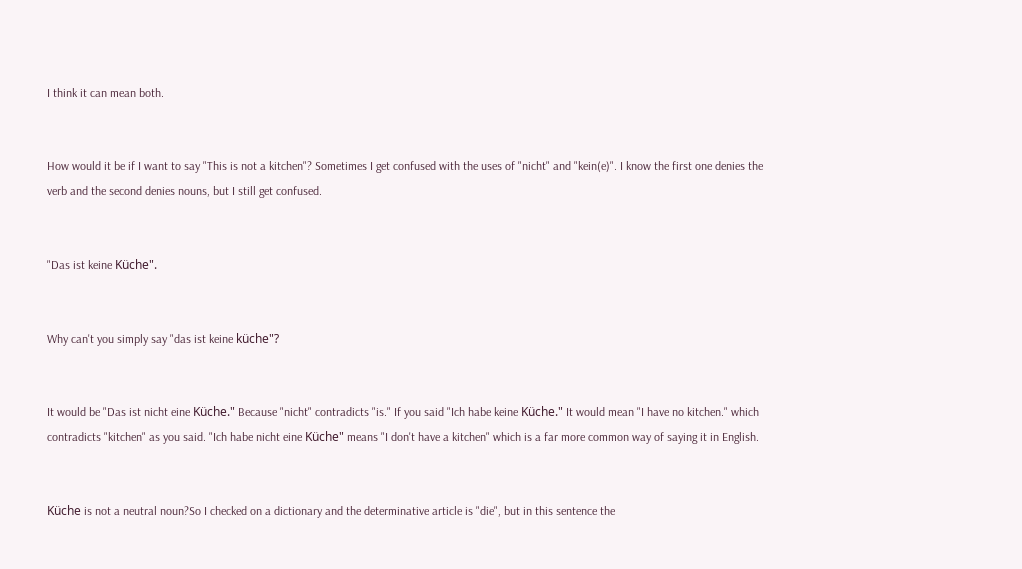I think it can mean both.


How would it be if I want to say "This is not a kitchen"? Sometimes I get confused with the uses of "nicht" and "kein(e)". I know the first one denies the verb and the second denies nouns, but I still get confused.


"Das ist keine Küche".


Why can't you simply say "das ist keine küche"?


It would be "Das ist nicht eine Küche." Because "nicht" contradicts "is." If you said "Ich habe keine Küche." It would mean "I have no kitchen." which contradicts "kitchen" as you said. "Ich habe nicht eine Küche" means "I don't have a kitchen" which is a far more common way of saying it in English.


Küche is not a neutral noun?So I checked on a dictionary and the determinative article is "die", but in this sentence the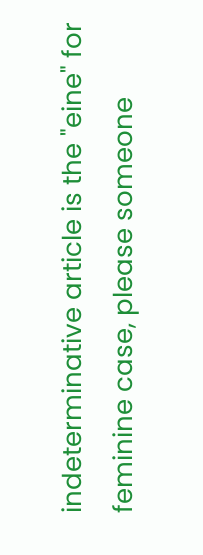indeterminative article is the "eine" for feminine case, please someone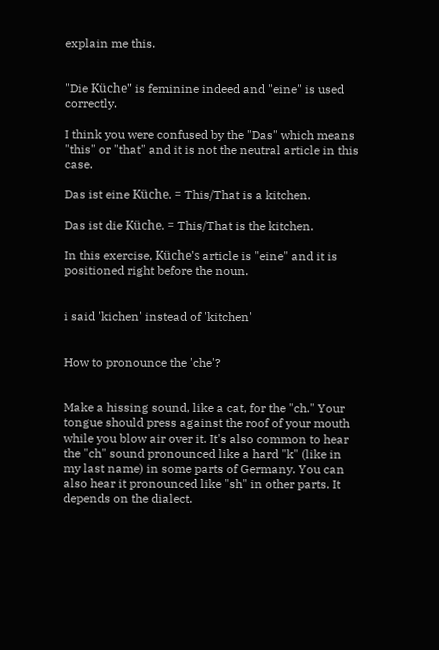explain me this.


"Die Küche" is feminine indeed and "eine" is used correctly.

I think you were confused by the "Das" which means "this" or "that" and it is not the neutral article in this case.

Das ist eine Küche. = This/That is a kitchen.

Das ist die Küche. = This/That is the kitchen.

In this exercise, Küche's article is "eine" and it is positioned right before the noun.


i said 'kichen' instead of 'kitchen'


How to pronounce the 'che'?


Make a hissing sound, like a cat, for the "ch." Your tongue should press against the roof of your mouth while you blow air over it. It's also common to hear the "ch" sound pronounced like a hard "k" (like in my last name) in some parts of Germany. You can also hear it pronounced like "sh" in other parts. It depends on the dialect.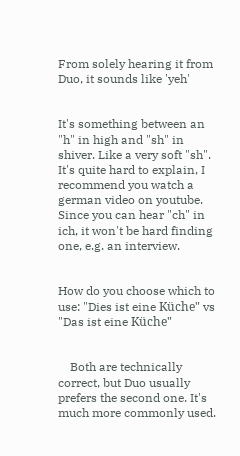From solely hearing it from Duo, it sounds like 'yeh'


It's something between an "h" in high and "sh" in shiver. Like a very soft "sh". It's quite hard to explain, I recommend you watch a german video on youtube. Since you can hear "ch" in ich, it won't be hard finding one, e.g. an interview.


How do you choose which to use: "Dies ist eine Küche" vs "Das ist eine Küche"


    Both are technically correct, but Duo usually prefers the second one. It's much more commonly used.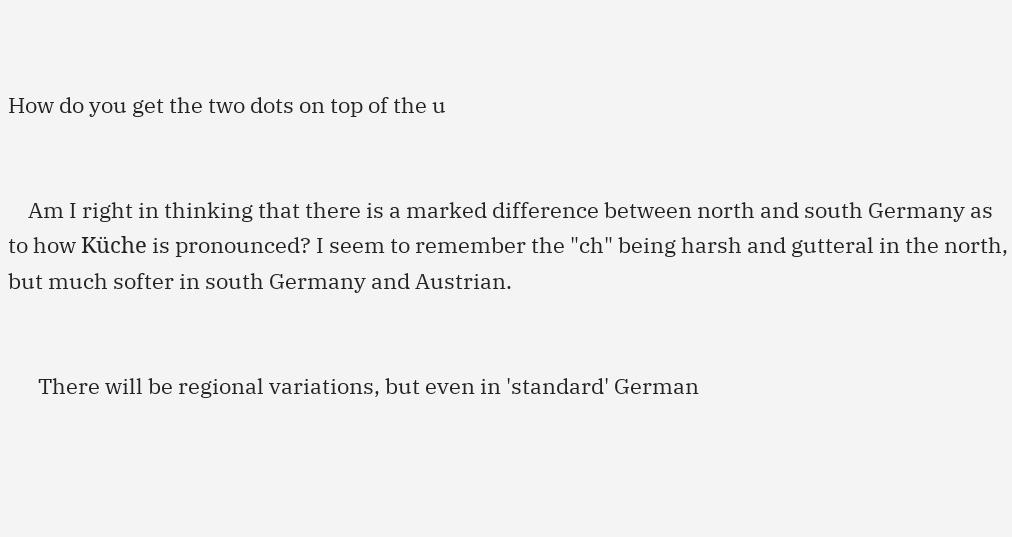How do you get the two dots on top of the u


    Am I right in thinking that there is a marked difference between north and south Germany as to how Küche is pronounced? I seem to remember the "ch" being harsh and gutteral in the north, but much softer in south Germany and Austrian.


      There will be regional variations, but even in 'standard' German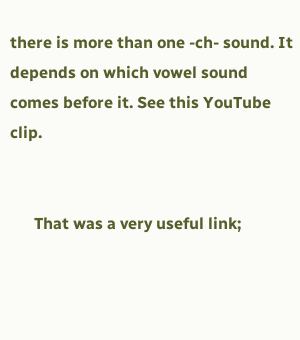there is more than one -ch- sound. It depends on which vowel sound comes before it. See this YouTube clip.


      That was a very useful link;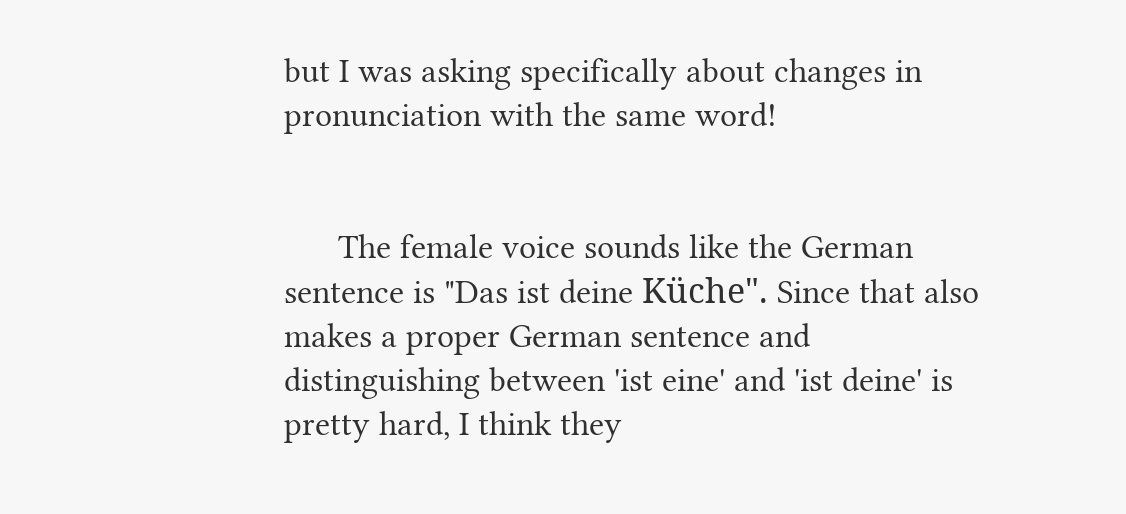but I was asking specifically about changes in pronunciation with the same word!


      The female voice sounds like the German sentence is "Das ist deine Küche". Since that also makes a proper German sentence and distinguishing between 'ist eine' and 'ist deine' is pretty hard, I think they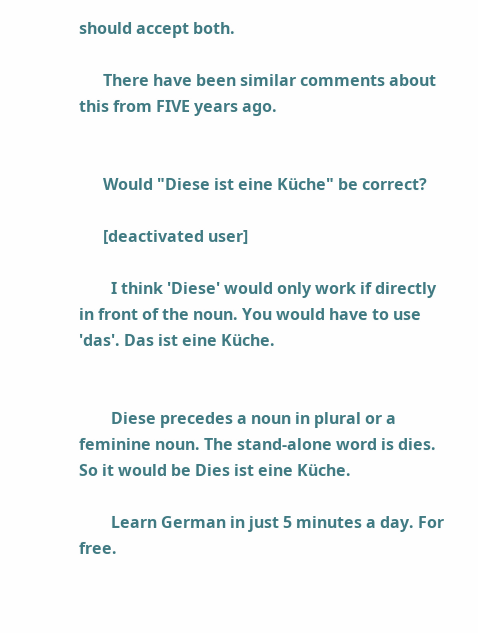should accept both.

      There have been similar comments about this from FIVE years ago.


      Would "Diese ist eine Küche" be correct?

      [deactivated user]

        I think 'Diese' would only work if directly in front of the noun. You would have to use 'das'. Das ist eine Küche.


        Diese precedes a noun in plural or a feminine noun. The stand-alone word is dies. So it would be Dies ist eine Küche.

        Learn German in just 5 minutes a day. For free.